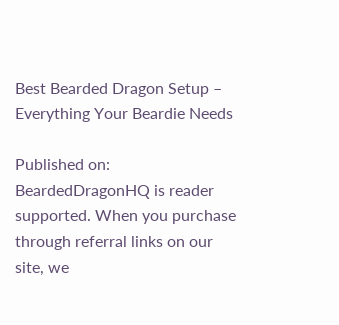Best Bearded Dragon Setup – Everything Your Beardie Needs

Published on:
BeardedDragonHQ is reader supported. When you purchase through referral links on our site, we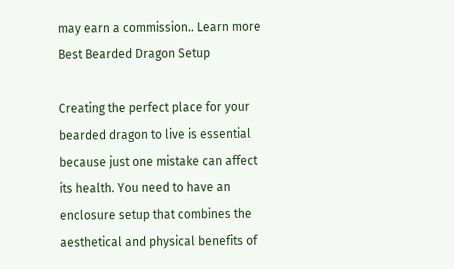may earn a commission.. Learn more
Best Bearded Dragon Setup

Creating the perfect place for your bearded dragon to live is essential because just one mistake can affect its health. You need to have an enclosure setup that combines the aesthetical and physical benefits of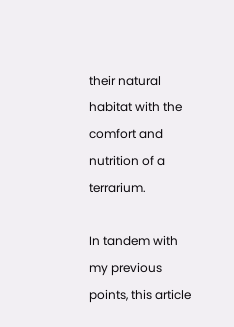their natural habitat with the comfort and nutrition of a terrarium.

In tandem with my previous points, this article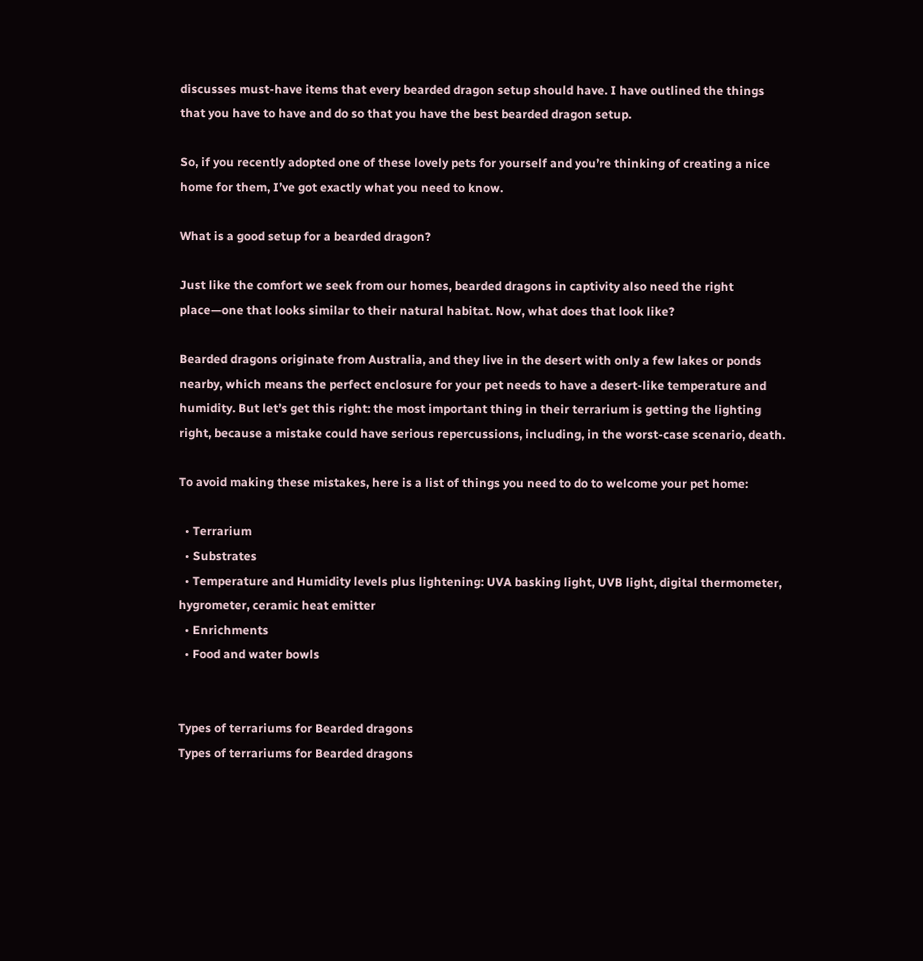discusses must-have items that every bearded dragon setup should have. I have outlined the things that you have to have and do so that you have the best bearded dragon setup.

So, if you recently adopted one of these lovely pets for yourself and you’re thinking of creating a nice home for them, I’ve got exactly what you need to know.

What is a good setup for a bearded dragon?

Just like the comfort we seek from our homes, bearded dragons in captivity also need the right place—one that looks similar to their natural habitat. Now, what does that look like?

Bearded dragons originate from Australia, and they live in the desert with only a few lakes or ponds nearby, which means the perfect enclosure for your pet needs to have a desert-like temperature and humidity. But let’s get this right: the most important thing in their terrarium is getting the lighting right, because a mistake could have serious repercussions, including, in the worst-case scenario, death.

To avoid making these mistakes, here is a list of things you need to do to welcome your pet home:

  • Terrarium
  • Substrates
  • Temperature and Humidity levels plus lightening: UVA basking light, UVB light, digital thermometer, hygrometer, ceramic heat emitter
  • Enrichments
  • Food and water bowls


Types of terrariums for Bearded dragons
Types of terrariums for Bearded dragons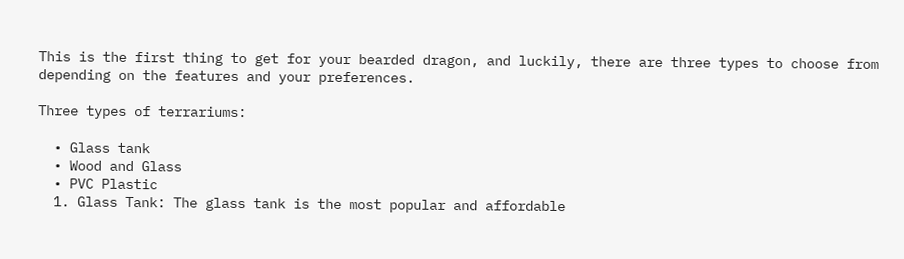This is the first thing to get for your bearded dragon, and luckily, there are three types to choose from depending on the features and your preferences.

Three types of terrariums:

  • Glass tank
  • Wood and Glass
  • PVC Plastic
  1. Glass Tank: The glass tank is the most popular and affordable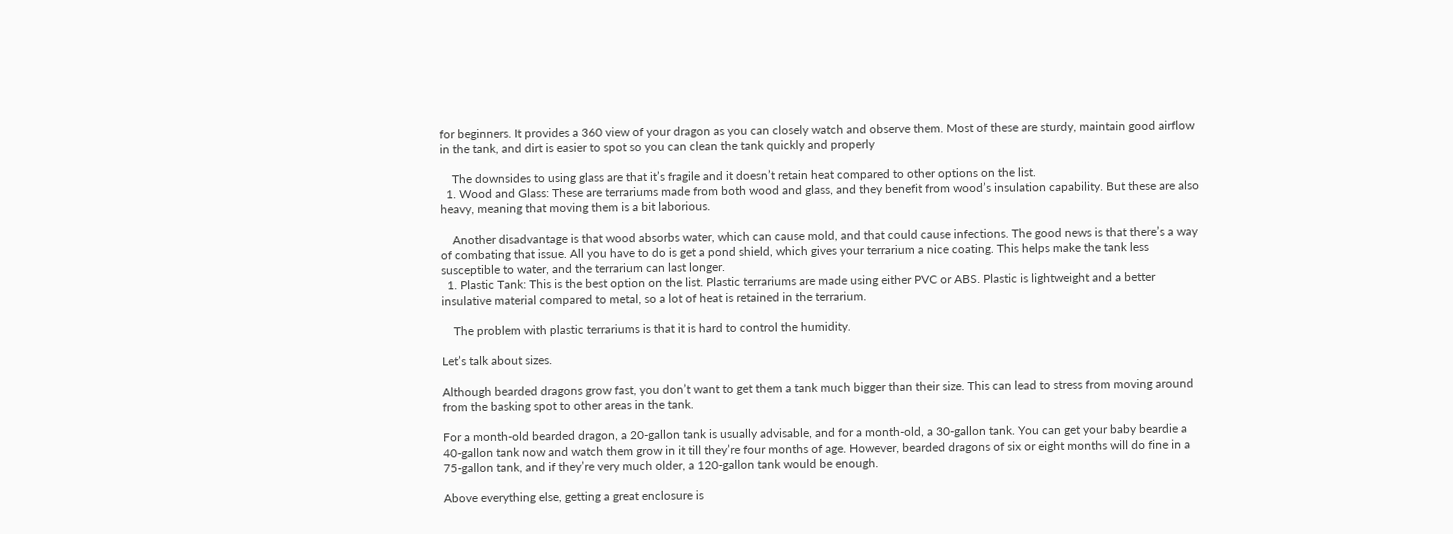for beginners. It provides a 360 view of your dragon as you can closely watch and observe them. Most of these are sturdy, maintain good airflow in the tank, and dirt is easier to spot so you can clean the tank quickly and properly

    The downsides to using glass are that it’s fragile and it doesn’t retain heat compared to other options on the list.
  1. Wood and Glass: These are terrariums made from both wood and glass, and they benefit from wood’s insulation capability. But these are also heavy, meaning that moving them is a bit laborious.

    Another disadvantage is that wood absorbs water, which can cause mold, and that could cause infections. The good news is that there’s a way of combating that issue. All you have to do is get a pond shield, which gives your terrarium a nice coating. This helps make the tank less susceptible to water, and the terrarium can last longer.
  1. Plastic Tank: This is the best option on the list. Plastic terrariums are made using either PVC or ABS. Plastic is lightweight and a better insulative material compared to metal, so a lot of heat is retained in the terrarium.

    The problem with plastic terrariums is that it is hard to control the humidity.

Let’s talk about sizes.

Although bearded dragons grow fast, you don’t want to get them a tank much bigger than their size. This can lead to stress from moving around from the basking spot to other areas in the tank.

For a month-old bearded dragon, a 20-gallon tank is usually advisable, and for a month-old, a 30-gallon tank. You can get your baby beardie a 40-gallon tank now and watch them grow in it till they’re four months of age. However, bearded dragons of six or eight months will do fine in a 75-gallon tank, and if they’re very much older, a 120-gallon tank would be enough.

Above everything else, getting a great enclosure is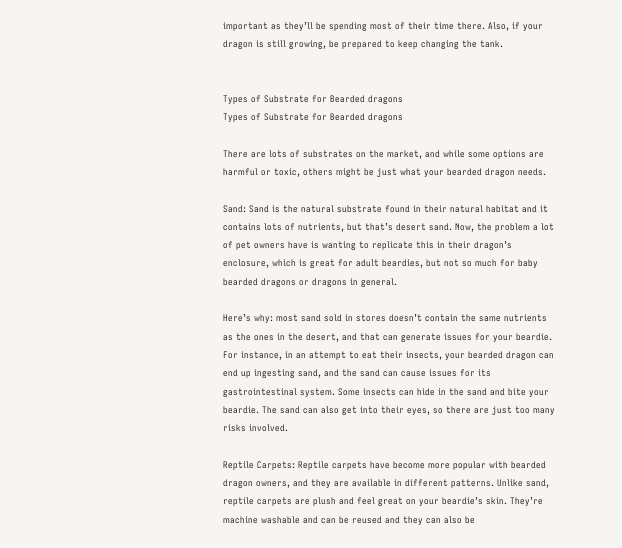important as they’ll be spending most of their time there. Also, if your dragon is still growing, be prepared to keep changing the tank.


Types of Substrate for Bearded dragons
Types of Substrate for Bearded dragons

There are lots of substrates on the market, and while some options are harmful or toxic, others might be just what your bearded dragon needs.

Sand: Sand is the natural substrate found in their natural habitat and it contains lots of nutrients, but that’s desert sand. Now, the problem a lot of pet owners have is wanting to replicate this in their dragon’s enclosure, which is great for adult beardies, but not so much for baby bearded dragons or dragons in general.

Here’s why: most sand sold in stores doesn’t contain the same nutrients as the ones in the desert, and that can generate issues for your beardie. For instance, in an attempt to eat their insects, your bearded dragon can end up ingesting sand, and the sand can cause issues for its gastrointestinal system. Some insects can hide in the sand and bite your beardie. The sand can also get into their eyes, so there are just too many risks involved.

Reptile Carpets: Reptile carpets have become more popular with bearded dragon owners, and they are available in different patterns. Unlike sand, reptile carpets are plush and feel great on your beardie’s skin. They’re machine washable and can be reused and they can also be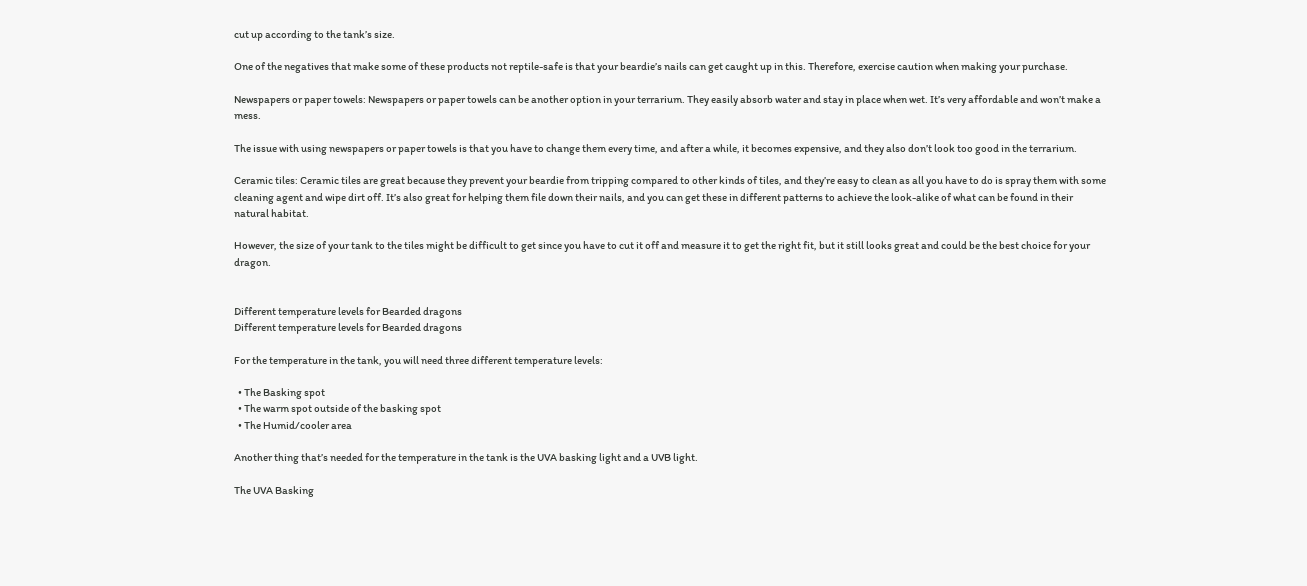cut up according to the tank’s size.

One of the negatives that make some of these products not reptile-safe is that your beardie’s nails can get caught up in this. Therefore, exercise caution when making your purchase.

Newspapers or paper towels: Newspapers or paper towels can be another option in your terrarium. They easily absorb water and stay in place when wet. It’s very affordable and won’t make a mess.

The issue with using newspapers or paper towels is that you have to change them every time, and after a while, it becomes expensive, and they also don’t look too good in the terrarium.

Ceramic tiles: Ceramic tiles are great because they prevent your beardie from tripping compared to other kinds of tiles, and they’re easy to clean as all you have to do is spray them with some cleaning agent and wipe dirt off. It’s also great for helping them file down their nails, and you can get these in different patterns to achieve the look-alike of what can be found in their natural habitat.

However, the size of your tank to the tiles might be difficult to get since you have to cut it off and measure it to get the right fit, but it still looks great and could be the best choice for your dragon.


Different temperature levels for Bearded dragons
Different temperature levels for Bearded dragons

For the temperature in the tank, you will need three different temperature levels:

  • The Basking spot
  • The warm spot outside of the basking spot
  • The Humid/cooler area

Another thing that’s needed for the temperature in the tank is the UVA basking light and a UVB light.

The UVA Basking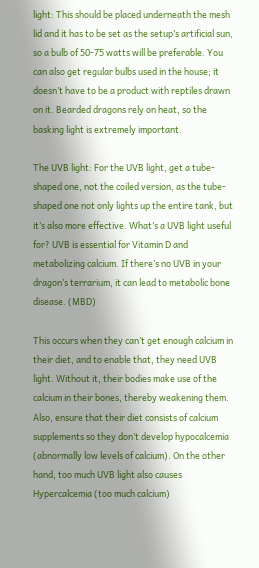light: This should be placed underneath the mesh lid and it has to be set as the setup’s artificial sun, so a bulb of 50-75 watts will be preferable. You can also get regular bulbs used in the house; it doesn’t have to be a product with reptiles drawn on it. Bearded dragons rely on heat, so the basking light is extremely important.

The UVB light: For the UVB light, get a tube-shaped one, not the coiled version, as the tube-shaped one not only lights up the entire tank, but it’s also more effective. What’s a UVB light useful for? UVB is essential for Vitamin D and metabolizing calcium. If there’s no UVB in your dragon’s terrarium, it can lead to metabolic bone disease. (MBD)

This occurs when they can’t get enough calcium in their diet, and to enable that, they need UVB light. Without it, their bodies make use of the calcium in their bones, thereby weakening them. Also, ensure that their diet consists of calcium supplements so they don’t develop hypocalcemia (abnormally low levels of calcium). On the other hand, too much UVB light also causes Hypercalcemia (too much calcium)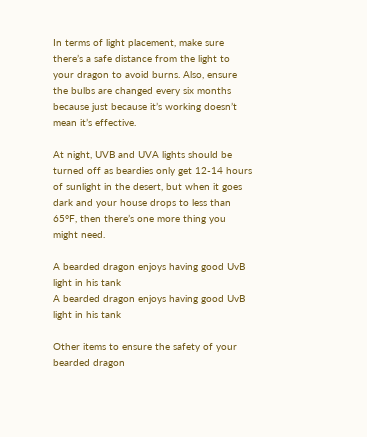In terms of light placement, make sure there’s a safe distance from the light to your dragon to avoid burns. Also, ensure the bulbs are changed every six months because just because it’s working doesn’t mean it’s effective.

At night, UVB and UVA lights should be turned off as beardies only get 12-14 hours of sunlight in the desert, but when it goes dark and your house drops to less than 65°F, then there’s one more thing you might need.

A bearded dragon enjoys having good UvB light in his tank
A bearded dragon enjoys having good UvB light in his tank

Other items to ensure the safety of your bearded dragon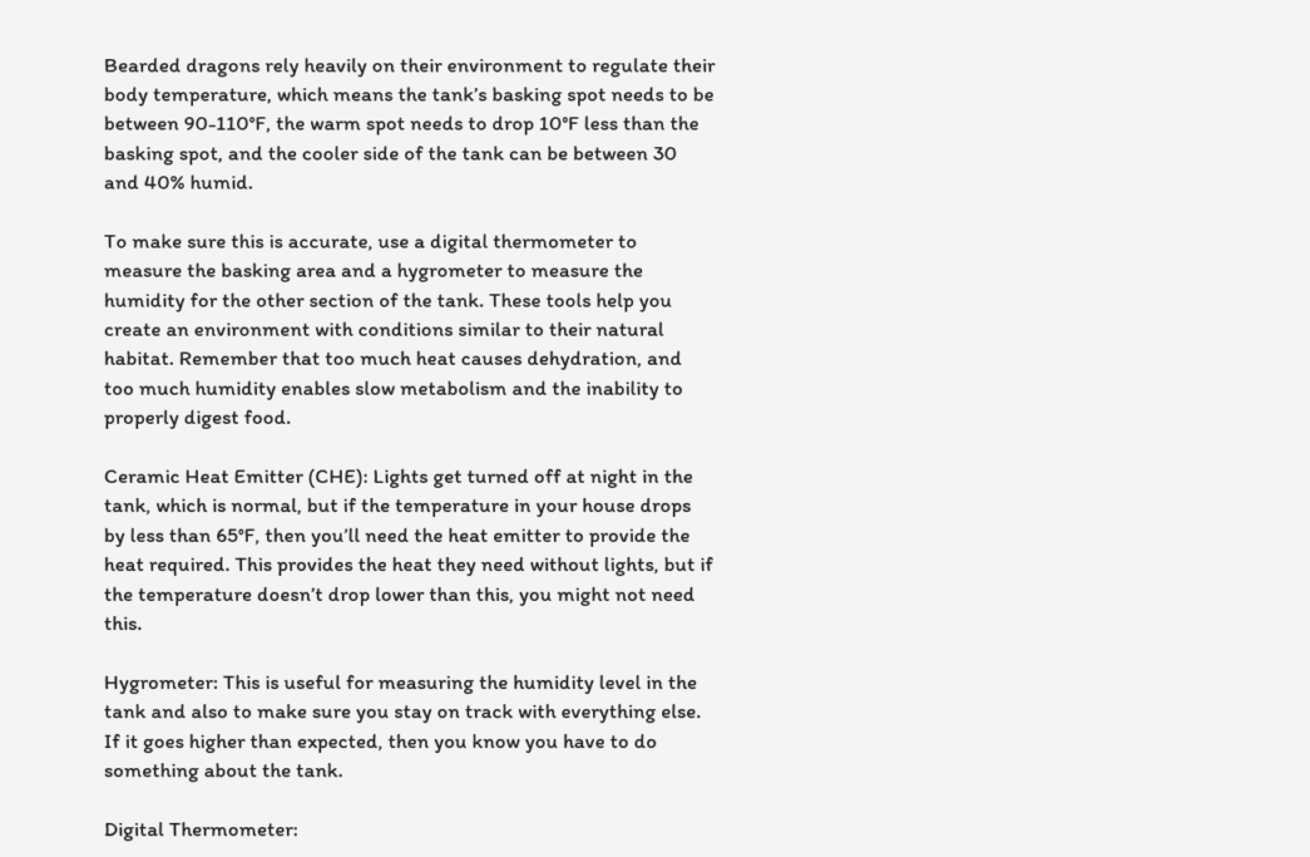Bearded dragons rely heavily on their environment to regulate their body temperature, which means the tank’s basking spot needs to be between 90-110°F, the warm spot needs to drop 10°F less than the basking spot, and the cooler side of the tank can be between 30 and 40% humid.

To make sure this is accurate, use a digital thermometer to measure the basking area and a hygrometer to measure the humidity for the other section of the tank. These tools help you create an environment with conditions similar to their natural habitat. Remember that too much heat causes dehydration, and too much humidity enables slow metabolism and the inability to properly digest food.

Ceramic Heat Emitter (CHE): Lights get turned off at night in the tank, which is normal, but if the temperature in your house drops by less than 65°F, then you’ll need the heat emitter to provide the heat required. This provides the heat they need without lights, but if the temperature doesn’t drop lower than this, you might not need this.

Hygrometer: This is useful for measuring the humidity level in the tank and also to make sure you stay on track with everything else. If it goes higher than expected, then you know you have to do something about the tank.

Digital Thermometer: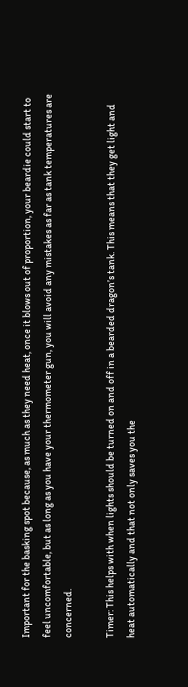Important for the basking spot because, as much as they need heat, once it blows out of proportion, your beardie could start to feel uncomfortable, but as long as you have your thermometer gun, you will avoid any mistakes as far as tank temperatures are concerned.

Timer: This helps with when lights should be turned on and off in a bearded dragon’s tank. This means that they get light and heat automatically and that not only saves you the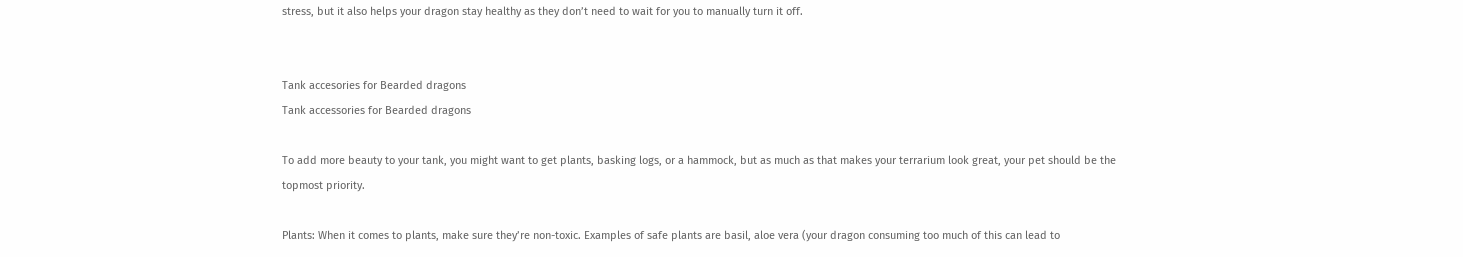stress, but it also helps your dragon stay healthy as they don’t need to wait for you to manually turn it off.


Tank accesories for Bearded dragons
Tank accessories for Bearded dragons

To add more beauty to your tank, you might want to get plants, basking logs, or a hammock, but as much as that makes your terrarium look great, your pet should be the topmost priority.

Plants: When it comes to plants, make sure they’re non-toxic. Examples of safe plants are basil, aloe vera (your dragon consuming too much of this can lead to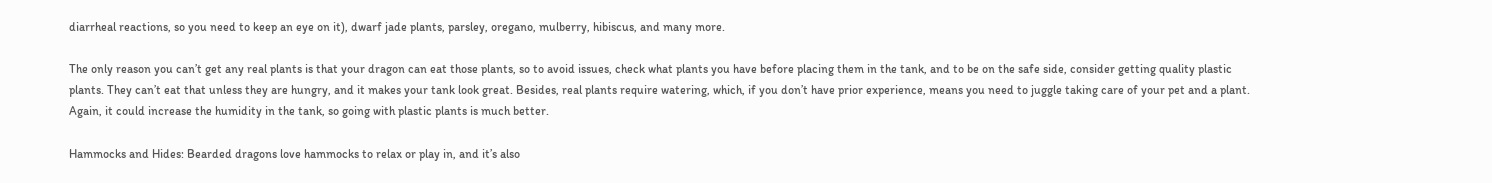diarrheal reactions, so you need to keep an eye on it), dwarf jade plants, parsley, oregano, mulberry, hibiscus, and many more.

The only reason you can’t get any real plants is that your dragon can eat those plants, so to avoid issues, check what plants you have before placing them in the tank, and to be on the safe side, consider getting quality plastic plants. They can’t eat that unless they are hungry, and it makes your tank look great. Besides, real plants require watering, which, if you don’t have prior experience, means you need to juggle taking care of your pet and a plant. Again, it could increase the humidity in the tank, so going with plastic plants is much better.

Hammocks and Hides: Bearded dragons love hammocks to relax or play in, and it’s also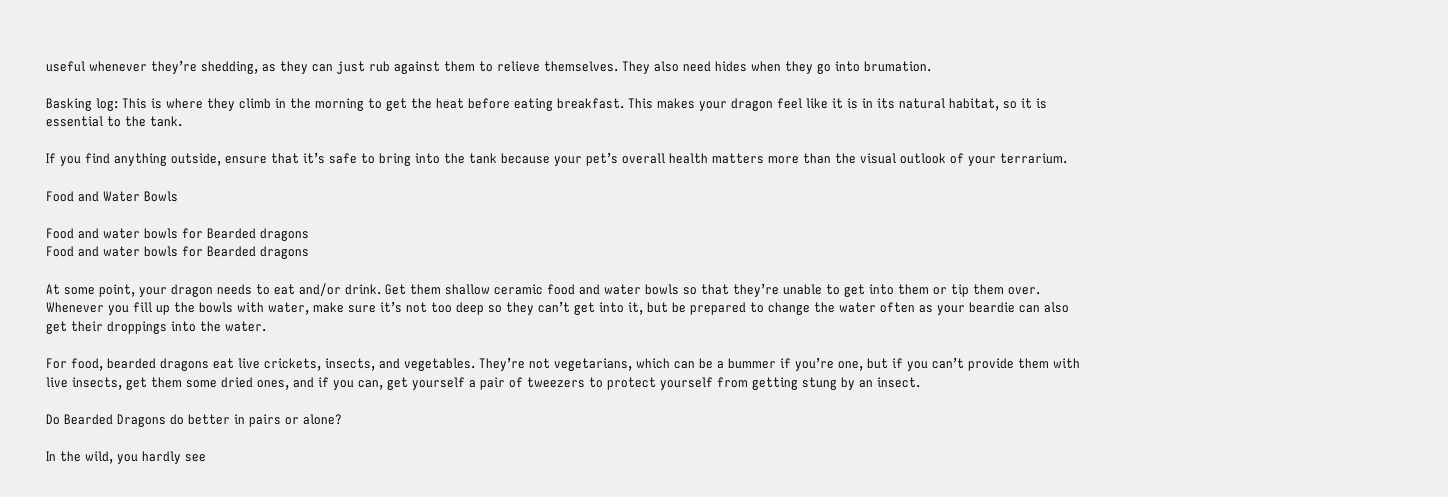useful whenever they’re shedding, as they can just rub against them to relieve themselves. They also need hides when they go into brumation.

Basking log: This is where they climb in the morning to get the heat before eating breakfast. This makes your dragon feel like it is in its natural habitat, so it is essential to the tank.

If you find anything outside, ensure that it’s safe to bring into the tank because your pet’s overall health matters more than the visual outlook of your terrarium.

Food and Water Bowls

Food and water bowls for Bearded dragons
Food and water bowls for Bearded dragons

At some point, your dragon needs to eat and/or drink. Get them shallow ceramic food and water bowls so that they’re unable to get into them or tip them over. Whenever you fill up the bowls with water, make sure it’s not too deep so they can’t get into it, but be prepared to change the water often as your beardie can also get their droppings into the water.

For food, bearded dragons eat live crickets, insects, and vegetables. They’re not vegetarians, which can be a bummer if you’re one, but if you can’t provide them with live insects, get them some dried ones, and if you can, get yourself a pair of tweezers to protect yourself from getting stung by an insect.

Do Bearded Dragons do better in pairs or alone?

In the wild, you hardly see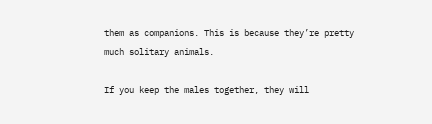them as companions. This is because they’re pretty much solitary animals.

If you keep the males together, they will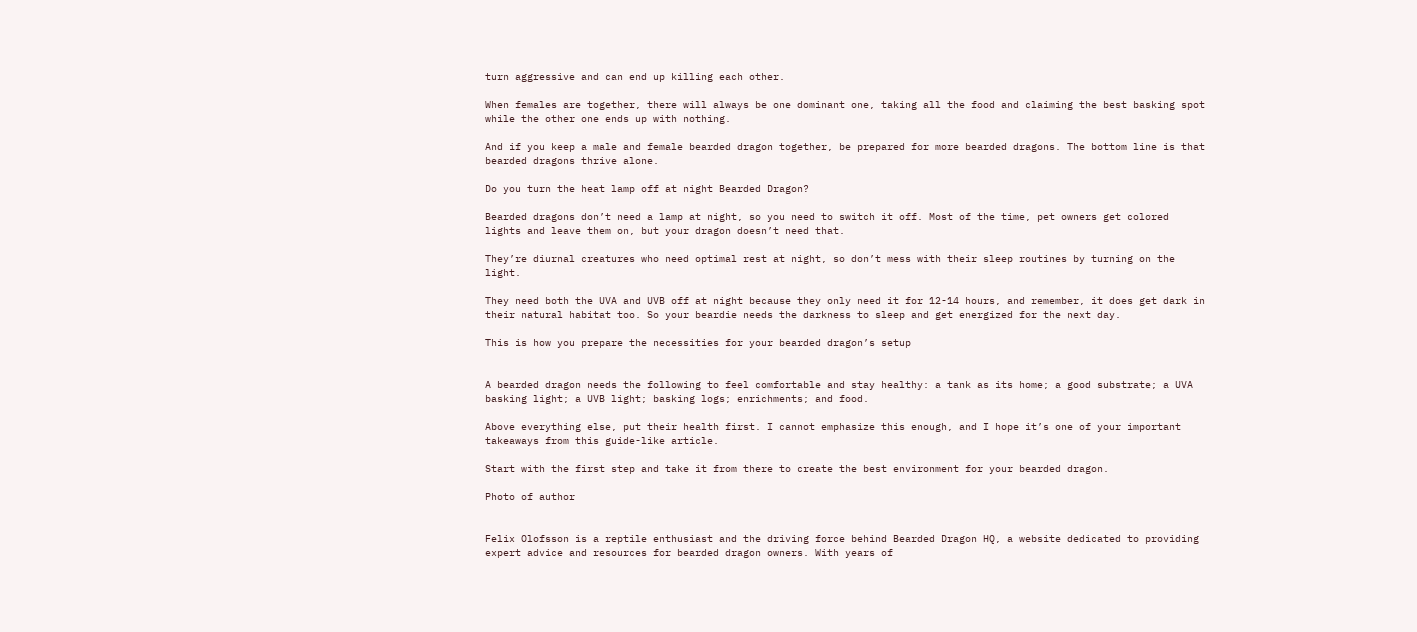turn aggressive and can end up killing each other.

When females are together, there will always be one dominant one, taking all the food and claiming the best basking spot while the other one ends up with nothing.

And if you keep a male and female bearded dragon together, be prepared for more bearded dragons. The bottom line is that bearded dragons thrive alone.

Do you turn the heat lamp off at night Bearded Dragon?

Bearded dragons don’t need a lamp at night, so you need to switch it off. Most of the time, pet owners get colored lights and leave them on, but your dragon doesn’t need that.

They’re diurnal creatures who need optimal rest at night, so don’t mess with their sleep routines by turning on the light.

They need both the UVA and UVB off at night because they only need it for 12-14 hours, and remember, it does get dark in their natural habitat too. So your beardie needs the darkness to sleep and get energized for the next day.

This is how you prepare the necessities for your bearded dragon’s setup


A bearded dragon needs the following to feel comfortable and stay healthy: a tank as its home; a good substrate; a UVA basking light; a UVB light; basking logs; enrichments; and food.

Above everything else, put their health first. I cannot emphasize this enough, and I hope it’s one of your important takeaways from this guide-like article.

Start with the first step and take it from there to create the best environment for your bearded dragon.

Photo of author


Felix Olofsson is a reptile enthusiast and the driving force behind Bearded Dragon HQ, a website dedicated to providing expert advice and resources for bearded dragon owners. With years of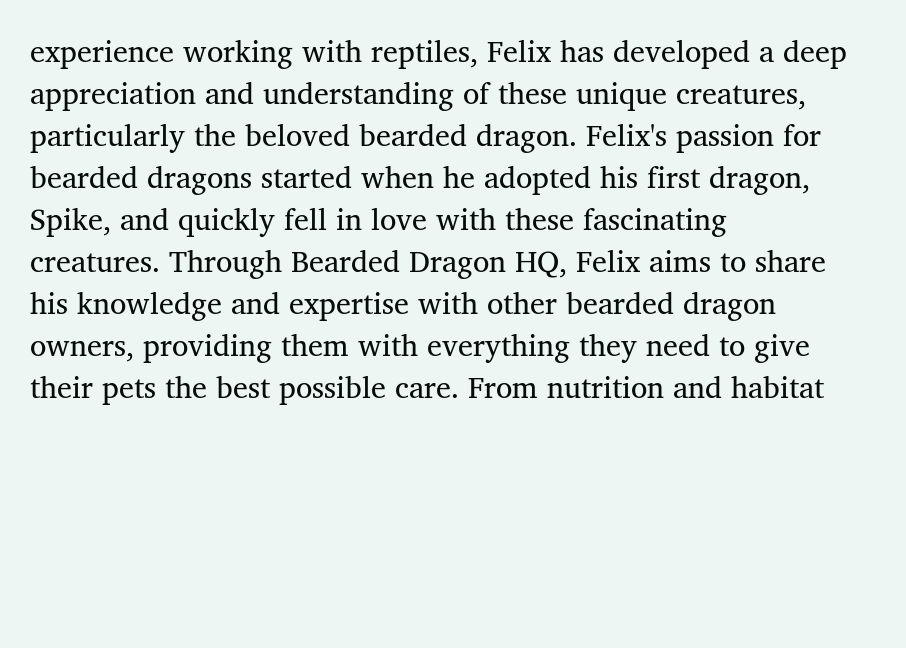experience working with reptiles, Felix has developed a deep appreciation and understanding of these unique creatures, particularly the beloved bearded dragon. Felix's passion for bearded dragons started when he adopted his first dragon, Spike, and quickly fell in love with these fascinating creatures. Through Bearded Dragon HQ, Felix aims to share his knowledge and expertise with other bearded dragon owners, providing them with everything they need to give their pets the best possible care. From nutrition and habitat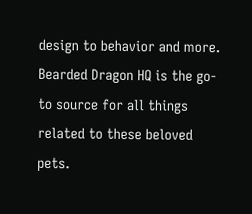design to behavior and more. Bearded Dragon HQ is the go-to source for all things related to these beloved pets.